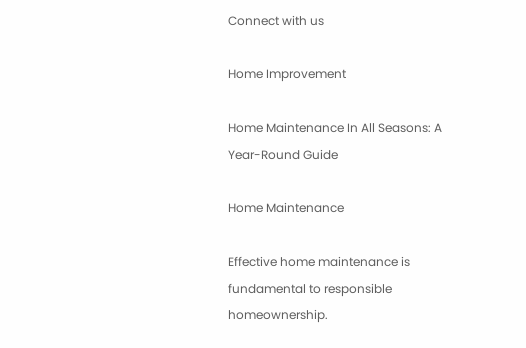Connect with us

Home Improvement

Home Maintenance In All Seasons: A Year-Round Guide

Home Maintenance

Effective home maintenance is fundamental to responsible homeownership.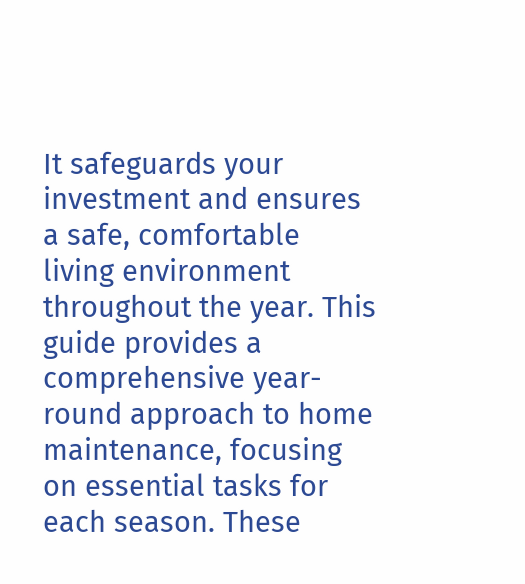It safeguards your investment and ensures a safe, comfortable living environment throughout the year. This guide provides a comprehensive year-round approach to home maintenance, focusing on essential tasks for each season. These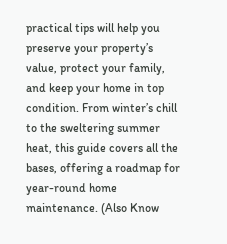practical tips will help you preserve your property’s value, protect your family, and keep your home in top condition. From winter’s chill to the sweltering summer heat, this guide covers all the bases, offering a roadmap for year-round home maintenance. (Also Know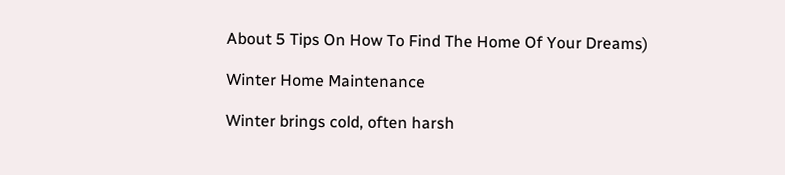About 5 Tips On How To Find The Home Of Your Dreams)

Winter Home Maintenance

Winter brings cold, often harsh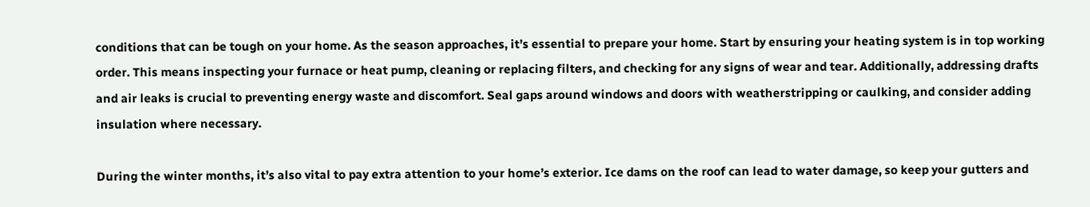conditions that can be tough on your home. As the season approaches, it’s essential to prepare your home. Start by ensuring your heating system is in top working order. This means inspecting your furnace or heat pump, cleaning or replacing filters, and checking for any signs of wear and tear. Additionally, addressing drafts and air leaks is crucial to preventing energy waste and discomfort. Seal gaps around windows and doors with weatherstripping or caulking, and consider adding insulation where necessary.

During the winter months, it’s also vital to pay extra attention to your home’s exterior. Ice dams on the roof can lead to water damage, so keep your gutters and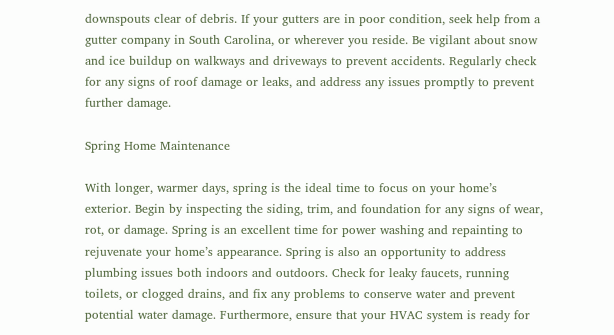downspouts clear of debris. If your gutters are in poor condition, seek help from a gutter company in South Carolina, or wherever you reside. Be vigilant about snow and ice buildup on walkways and driveways to prevent accidents. Regularly check for any signs of roof damage or leaks, and address any issues promptly to prevent further damage.

Spring Home Maintenance

With longer, warmer days, spring is the ideal time to focus on your home’s exterior. Begin by inspecting the siding, trim, and foundation for any signs of wear, rot, or damage. Spring is an excellent time for power washing and repainting to rejuvenate your home’s appearance. Spring is also an opportunity to address plumbing issues both indoors and outdoors. Check for leaky faucets, running toilets, or clogged drains, and fix any problems to conserve water and prevent potential water damage. Furthermore, ensure that your HVAC system is ready for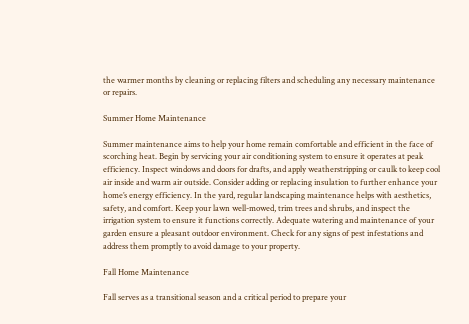the warmer months by cleaning or replacing filters and scheduling any necessary maintenance or repairs.

Summer Home Maintenance

Summer maintenance aims to help your home remain comfortable and efficient in the face of scorching heat. Begin by servicing your air conditioning system to ensure it operates at peak efficiency. Inspect windows and doors for drafts, and apply weatherstripping or caulk to keep cool air inside and warm air outside. Consider adding or replacing insulation to further enhance your home’s energy efficiency. In the yard, regular landscaping maintenance helps with aesthetics, safety, and comfort. Keep your lawn well-mowed, trim trees and shrubs, and inspect the irrigation system to ensure it functions correctly. Adequate watering and maintenance of your garden ensure a pleasant outdoor environment. Check for any signs of pest infestations and address them promptly to avoid damage to your property.

Fall Home Maintenance

Fall serves as a transitional season and a critical period to prepare your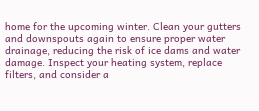home for the upcoming winter. Clean your gutters and downspouts again to ensure proper water drainage, reducing the risk of ice dams and water damage. Inspect your heating system, replace filters, and consider a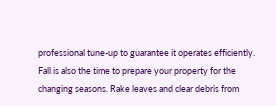professional tune-up to guarantee it operates efficiently. Fall is also the time to prepare your property for the changing seasons. Rake leaves and clear debris from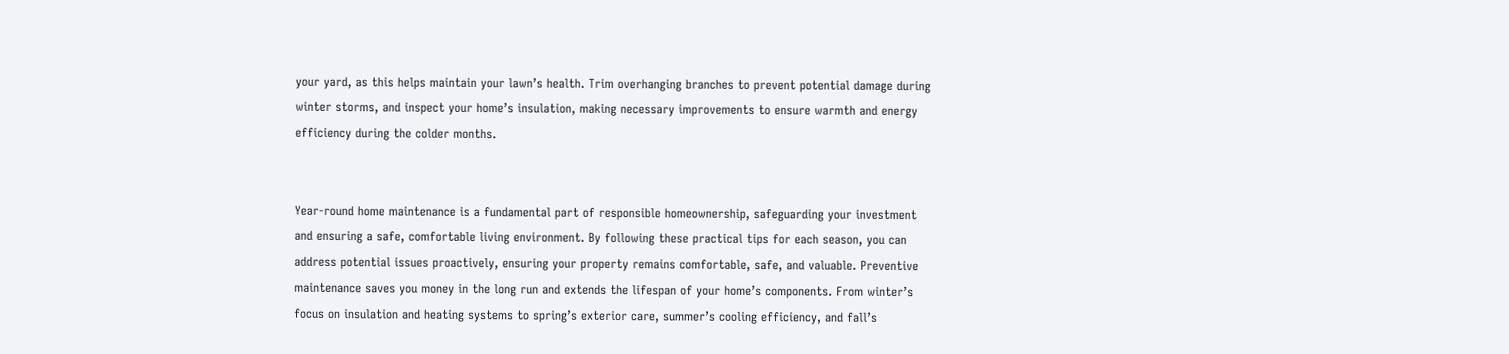your yard, as this helps maintain your lawn’s health. Trim overhanging branches to prevent potential damage during winter storms, and inspect your home’s insulation, making necessary improvements to ensure warmth and energy efficiency during the colder months.


Year-round home maintenance is a fundamental part of responsible homeownership, safeguarding your investment and ensuring a safe, comfortable living environment. By following these practical tips for each season, you can address potential issues proactively, ensuring your property remains comfortable, safe, and valuable. Preventive maintenance saves you money in the long run and extends the lifespan of your home’s components. From winter’s focus on insulation and heating systems to spring’s exterior care, summer’s cooling efficiency, and fall’s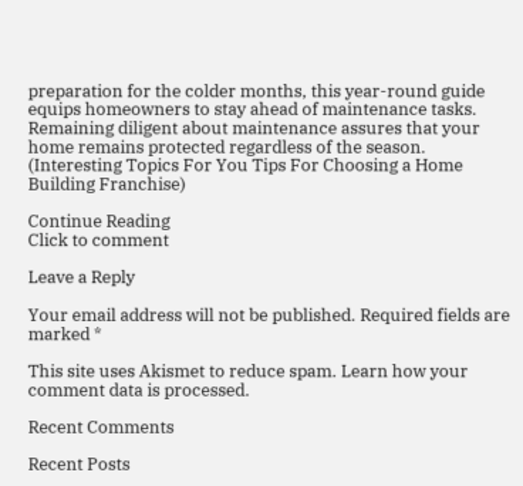preparation for the colder months, this year-round guide equips homeowners to stay ahead of maintenance tasks. Remaining diligent about maintenance assures that your home remains protected regardless of the season. (Interesting Topics For You Tips For Choosing a Home Building Franchise)

Continue Reading
Click to comment

Leave a Reply

Your email address will not be published. Required fields are marked *

This site uses Akismet to reduce spam. Learn how your comment data is processed.

Recent Comments

Recent Posts